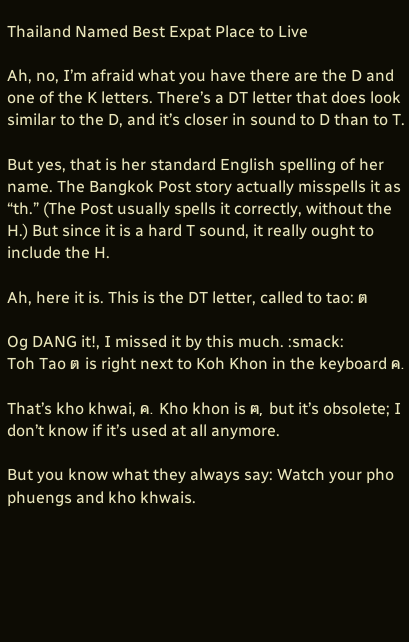Thailand Named Best Expat Place to Live

Ah, no, I’m afraid what you have there are the D and one of the K letters. There’s a DT letter that does look similar to the D, and it’s closer in sound to D than to T.

But yes, that is her standard English spelling of her name. The Bangkok Post story actually misspells it as “th.” (The Post usually spells it correctly, without the H.) But since it is a hard T sound, it really ought to include the H.

Ah, here it is. This is the DT letter, called to tao: ต

Og DANG it!, I missed it by this much. :smack:
Toh Tao ต is right next to Koh Khon in the keyboard ค.

That’s kho khwai, ค. Kho khon is ฅ, but it’s obsolete; I don’t know if it’s used at all anymore.

But you know what they always say: Watch your pho phuengs and kho khwais.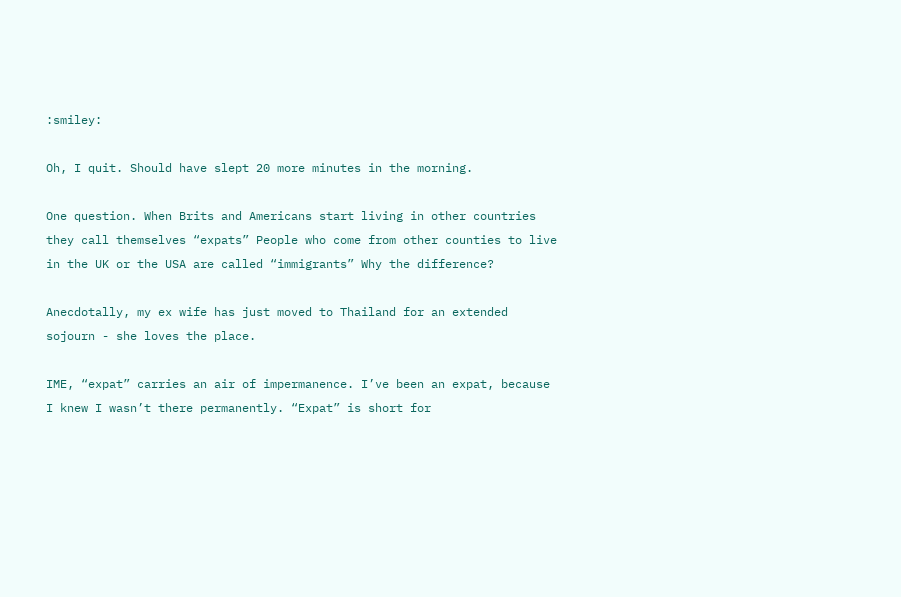:smiley:

Oh, I quit. Should have slept 20 more minutes in the morning.

One question. When Brits and Americans start living in other countries they call themselves “expats” People who come from other counties to live in the UK or the USA are called “immigrants” Why the difference?

Anecdotally, my ex wife has just moved to Thailand for an extended sojourn - she loves the place.

IME, “expat” carries an air of impermanence. I’ve been an expat, because I knew I wasn’t there permanently. “Expat” is short for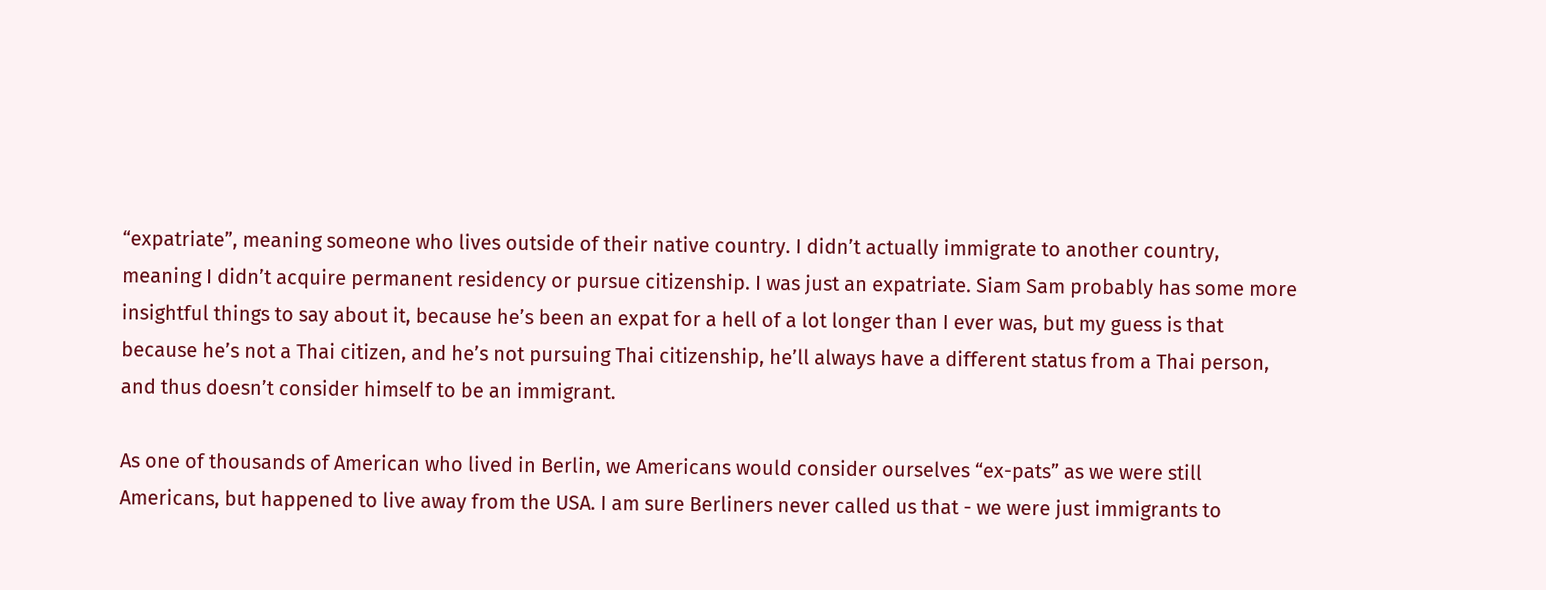“expatriate”, meaning someone who lives outside of their native country. I didn’t actually immigrate to another country, meaning I didn’t acquire permanent residency or pursue citizenship. I was just an expatriate. Siam Sam probably has some more insightful things to say about it, because he’s been an expat for a hell of a lot longer than I ever was, but my guess is that because he’s not a Thai citizen, and he’s not pursuing Thai citizenship, he’ll always have a different status from a Thai person, and thus doesn’t consider himself to be an immigrant.

As one of thousands of American who lived in Berlin, we Americans would consider ourselves “ex-pats” as we were still Americans, but happened to live away from the USA. I am sure Berliners never called us that - we were just immigrants to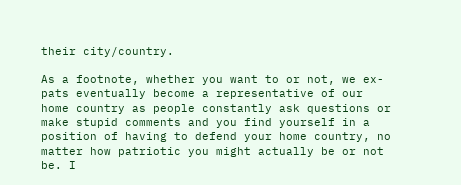their city/country.

As a footnote, whether you want to or not, we ex-pats eventually become a representative of our home country as people constantly ask questions or make stupid comments and you find yourself in a position of having to defend your home country, no matter how patriotic you might actually be or not be. I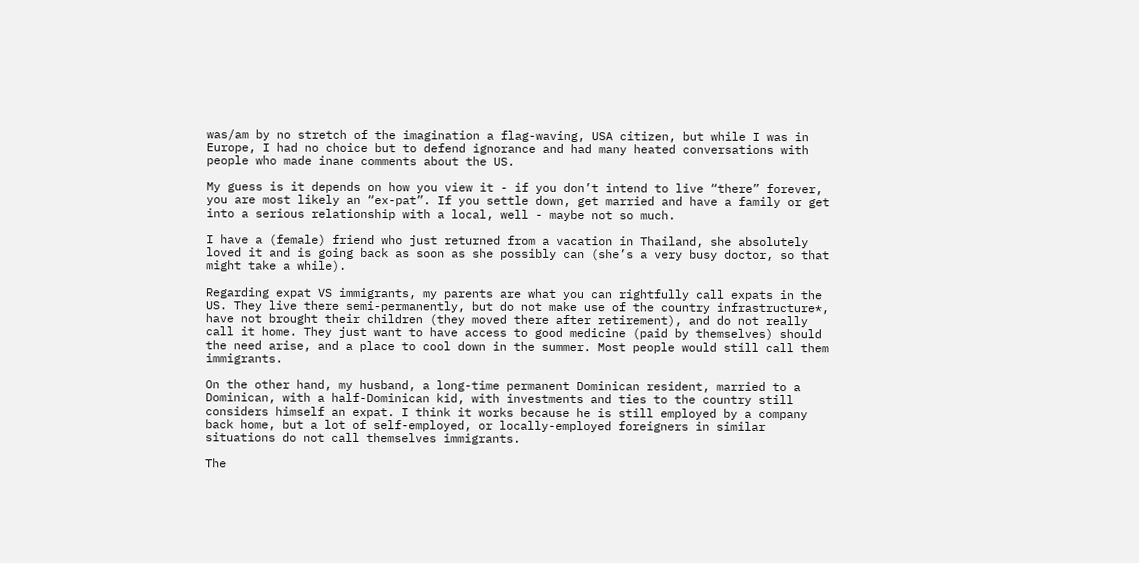was/am by no stretch of the imagination a flag-waving, USA citizen, but while I was in Europe, I had no choice but to defend ignorance and had many heated conversations with people who made inane comments about the US.

My guess is it depends on how you view it - if you don’t intend to live “there” forever, you are most likely an “ex-pat”. If you settle down, get married and have a family or get into a serious relationship with a local, well - maybe not so much.

I have a (female) friend who just returned from a vacation in Thailand, she absolutely loved it and is going back as soon as she possibly can (she’s a very busy doctor, so that might take a while).

Regarding expat VS immigrants, my parents are what you can rightfully call expats in the US. They live there semi-permanently, but do not make use of the country infrastructure*, have not brought their children (they moved there after retirement), and do not really call it home. They just want to have access to good medicine (paid by themselves) should the need arise, and a place to cool down in the summer. Most people would still call them immigrants.

On the other hand, my husband, a long-time permanent Dominican resident, married to a Dominican, with a half-Dominican kid, with investments and ties to the country still considers himself an expat. I think it works because he is still employed by a company back home, but a lot of self-employed, or locally-employed foreigners in similar situations do not call themselves immigrants.

The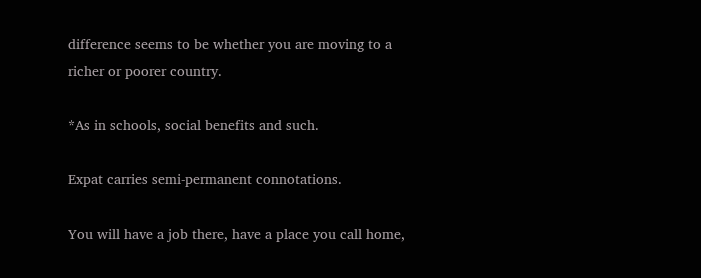difference seems to be whether you are moving to a richer or poorer country.

*As in schools, social benefits and such.

Expat carries semi-permanent connotations.

You will have a job there, have a place you call home,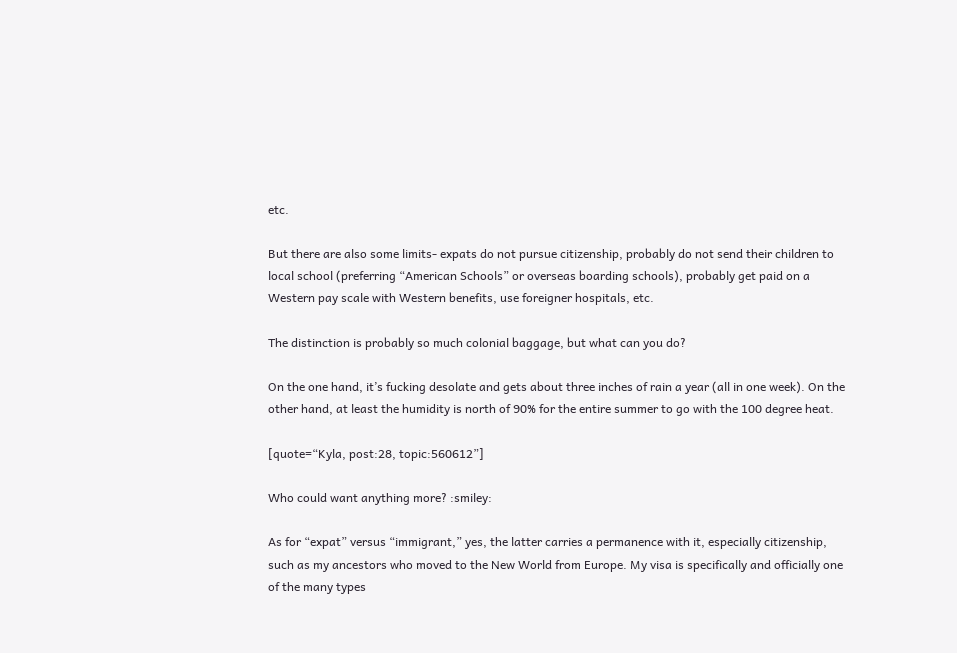etc.

But there are also some limits- expats do not pursue citizenship, probably do not send their children to local school (preferring “American Schools” or overseas boarding schools), probably get paid on a Western pay scale with Western benefits, use foreigner hospitals, etc.

The distinction is probably so much colonial baggage, but what can you do?

On the one hand, it’s fucking desolate and gets about three inches of rain a year (all in one week). On the other hand, at least the humidity is north of 90% for the entire summer to go with the 100 degree heat.

[quote=“Kyla, post:28, topic:560612”]

Who could want anything more? :smiley:

As for “expat” versus “immigrant,” yes, the latter carries a permanence with it, especially citizenship, such as my ancestors who moved to the New World from Europe. My visa is specifically and officially one of the many types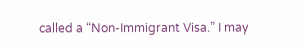called a “Non-Immigrant Visa.” I may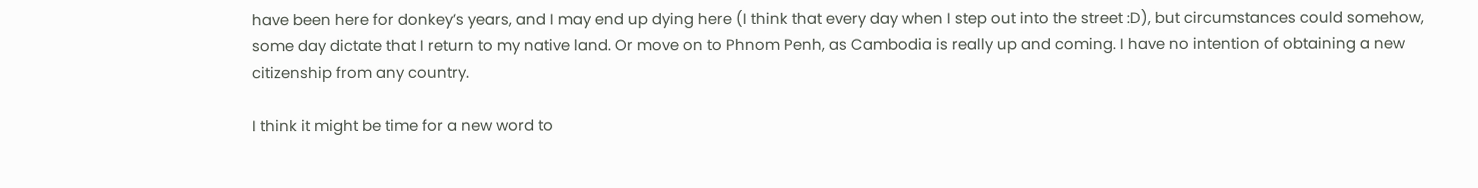have been here for donkey’s years, and I may end up dying here (I think that every day when I step out into the street :D), but circumstances could somehow, some day dictate that I return to my native land. Or move on to Phnom Penh, as Cambodia is really up and coming. I have no intention of obtaining a new citizenship from any country.

I think it might be time for a new word to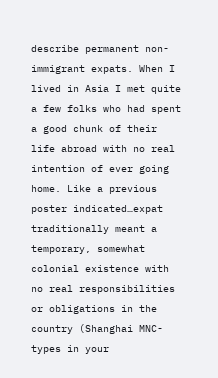describe permanent non-immigrant expats. When I lived in Asia I met quite a few folks who had spent a good chunk of their life abroad with no real intention of ever going home. Like a previous poster indicated…expat traditionally meant a temporary, somewhat colonial existence with no real responsibilities or obligations in the country (Shanghai MNC-types in your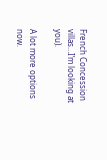French Concession villas…I’m looking at you).

A lot more options now.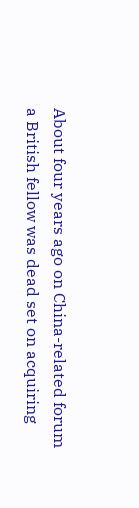About four years ago on China-related forum a British fellow was dead set on acquiring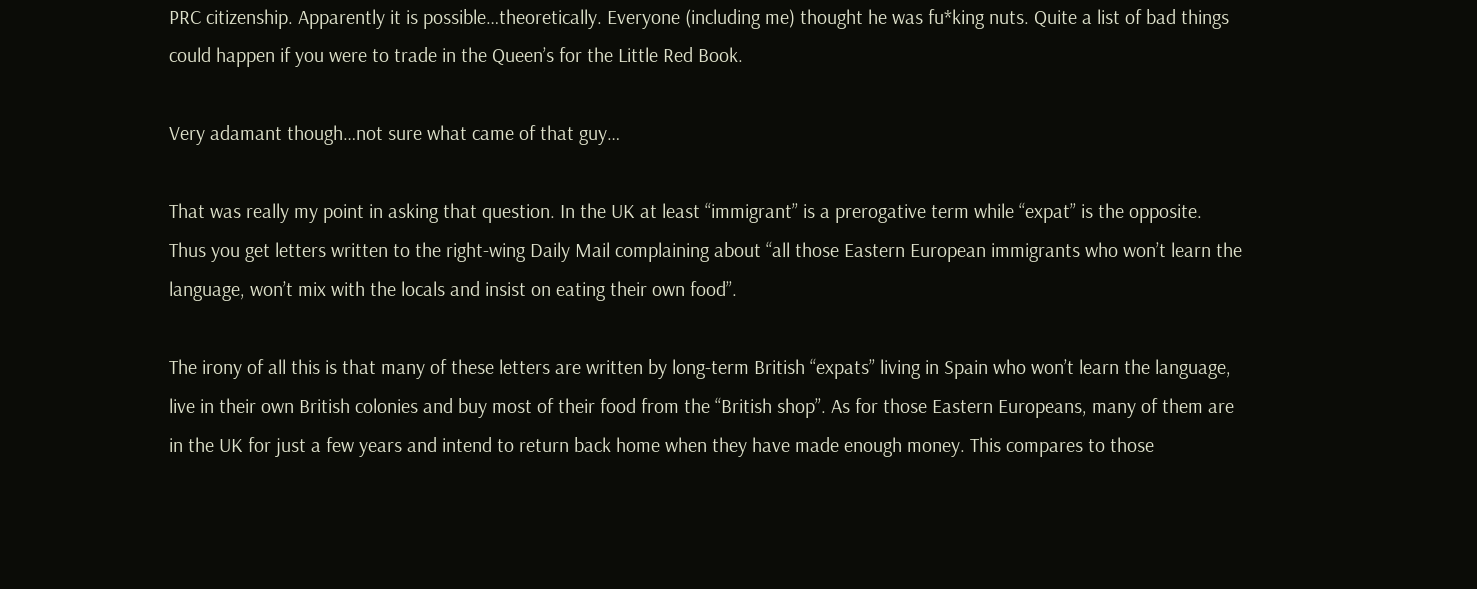PRC citizenship. Apparently it is possible…theoretically. Everyone (including me) thought he was fu*king nuts. Quite a list of bad things could happen if you were to trade in the Queen’s for the Little Red Book.

Very adamant though…not sure what came of that guy…

That was really my point in asking that question. In the UK at least “immigrant” is a prerogative term while “expat” is the opposite. Thus you get letters written to the right-wing Daily Mail complaining about “all those Eastern European immigrants who won’t learn the language, won’t mix with the locals and insist on eating their own food”.

The irony of all this is that many of these letters are written by long-term British “expats” living in Spain who won’t learn the language, live in their own British colonies and buy most of their food from the “British shop”. As for those Eastern Europeans, many of them are in the UK for just a few years and intend to return back home when they have made enough money. This compares to those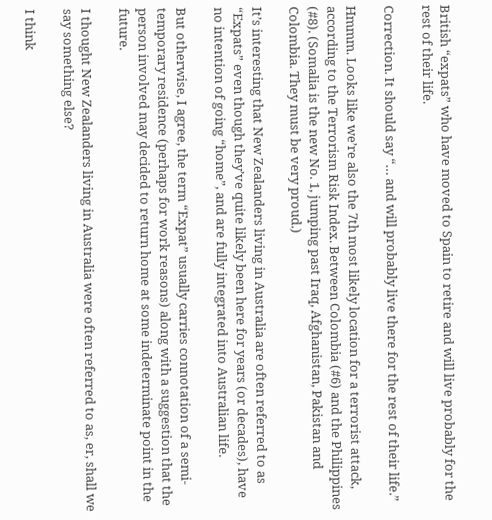British “expats” who have moved to Spain to retire and will live probably for the rest of their life.

Correction. It should say “… and will probably live there for the rest of their life.”

Hmmm. Looks like we’re also the 7th most likely location for a terrorist attack, according to the Terrorism Risk Index. Between Colombia (#6) and the Philippines (#8). (Somalia is the new No. 1, jumping past Iraq, Afghanistan, Pakistan and Colombia. They must be very proud.)

It’s interesting that New Zealanders living in Australia are often referred to as “Expats” even though they’ve quite likely been here for years (or decades), have no intention of going “home”, and are fully integrated into Australian life.

But otherwise, I agree, the term “Expat” usually carries connotation of a semi-temporary residence (perhaps for work reasons) along with a suggestion that the person involved may decided to return home at some indeterminate point in the future.

I thought New Zealanders living in Australia were often referred to as, er, shall we say something else?

I think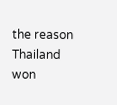the reason Thailand won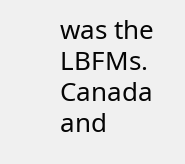was the LBFMs. Canada and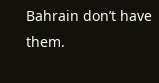Bahrain don’t have them.